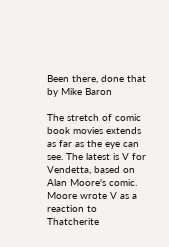Been there, done that
by Mike Baron

The stretch of comic book movies extends as far as the eye can see. The latest is V for Vendetta, based on Alan Moore's comic. Moore wrote V as a reaction to Thatcherite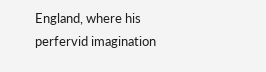England, where his perfervid imagination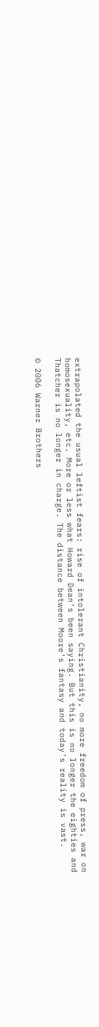extrapolated the usual leftist fears: rise of intolerant Christianity, no more freedom of press, war on homosexuality, etc. More or less what Howard Dean's been saying. But this is no longer the eighties and Thatcher is no longer in charge. The distance between Moore's fantasy and today's reality is vast.

© 2006 Warner Brothers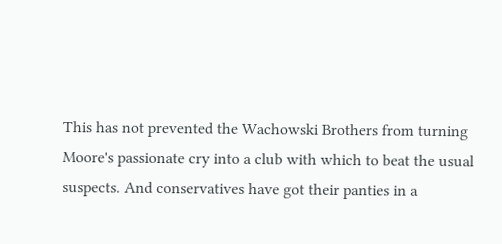This has not prevented the Wachowski Brothers from turning Moore's passionate cry into a club with which to beat the usual suspects. And conservatives have got their panties in a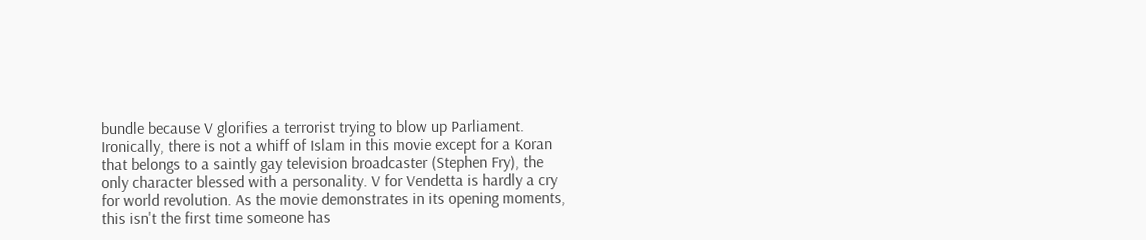bundle because V glorifies a terrorist trying to blow up Parliament. Ironically, there is not a whiff of Islam in this movie except for a Koran that belongs to a saintly gay television broadcaster (Stephen Fry), the only character blessed with a personality. V for Vendetta is hardly a cry for world revolution. As the movie demonstrates in its opening moments, this isn't the first time someone has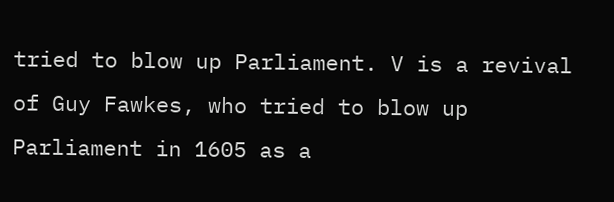tried to blow up Parliament. V is a revival of Guy Fawkes, who tried to blow up Parliament in 1605 as a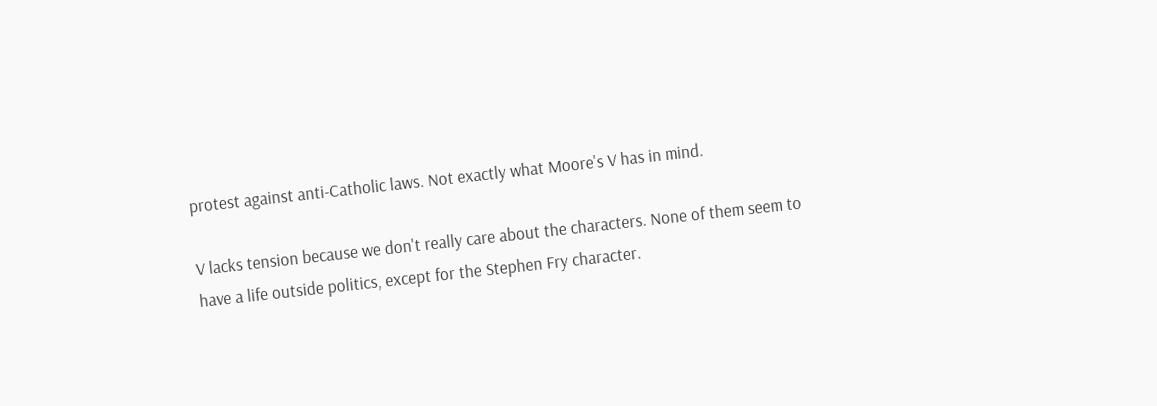protest against anti-Catholic laws. Not exactly what Moore's V has in mind.

V lacks tension because we don't really care about the characters. None of them seem to have a life outside politics, except for the Stephen Fry character.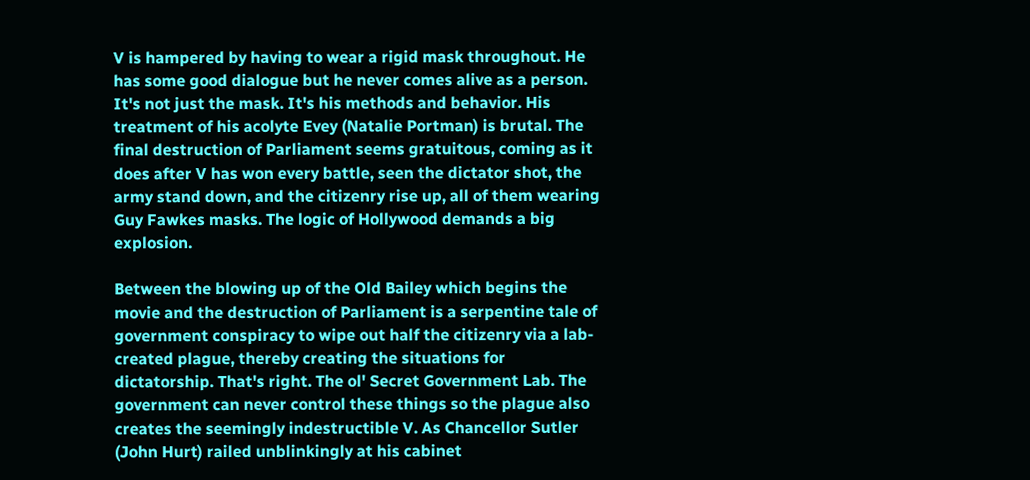V is hampered by having to wear a rigid mask throughout. He has some good dialogue but he never comes alive as a person. It's not just the mask. It's his methods and behavior. His treatment of his acolyte Evey (Natalie Portman) is brutal. The final destruction of Parliament seems gratuitous, coming as it does after V has won every battle, seen the dictator shot, the army stand down, and the citizenry rise up, all of them wearing Guy Fawkes masks. The logic of Hollywood demands a big explosion.

Between the blowing up of the Old Bailey which begins the movie and the destruction of Parliament is a serpentine tale of government conspiracy to wipe out half the citizenry via a lab-created plague, thereby creating the situations for dictatorship. That's right. The ol' Secret Government Lab. The government can never control these things so the plague also creates the seemingly indestructible V. As Chancellor Sutler (John Hurt) railed unblinkingly at his cabinet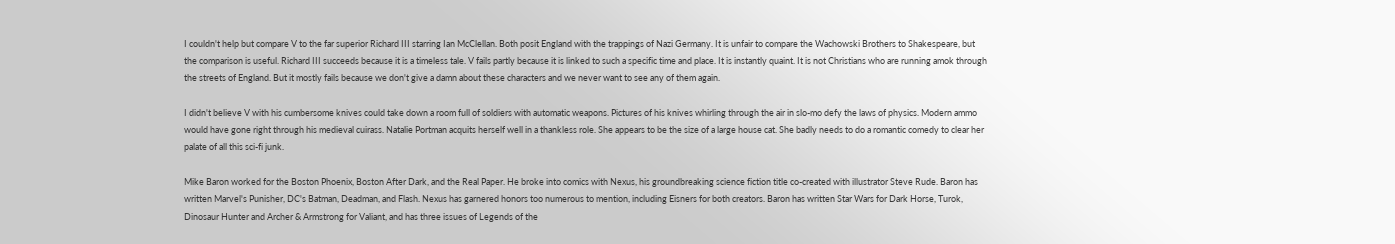I couldn't help but compare V to the far superior Richard III starring Ian McClellan. Both posit England with the trappings of Nazi Germany. It is unfair to compare the Wachowski Brothers to Shakespeare, but the comparison is useful. Richard III succeeds because it is a timeless tale. V fails partly because it is linked to such a specific time and place. It is instantly quaint. It is not Christians who are running amok through the streets of England. But it mostly fails because we don't give a damn about these characters and we never want to see any of them again.

I didn't believe V with his cumbersome knives could take down a room full of soldiers with automatic weapons. Pictures of his knives whirling through the air in slo-mo defy the laws of physics. Modern ammo would have gone right through his medieval cuirass. Natalie Portman acquits herself well in a thankless role. She appears to be the size of a large house cat. She badly needs to do a romantic comedy to clear her palate of all this sci-fi junk.

Mike Baron worked for the Boston Phoenix, Boston After Dark, and the Real Paper. He broke into comics with Nexus, his groundbreaking science fiction title co-created with illustrator Steve Rude. Baron has written Marvel's Punisher, DC's Batman, Deadman, and Flash. Nexus has garnered honors too numerous to mention, including Eisners for both creators. Baron has written Star Wars for Dark Horse, Turok, Dinosaur Hunter and Archer & Armstrong for Valiant, and has three issues of Legends of the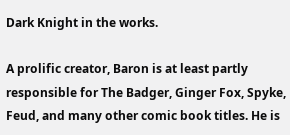Dark Knight in the works.

A prolific creator, Baron is at least partly responsible for The Badger, Ginger Fox, Spyke, Feud, and many other comic book titles. He is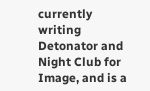currently writing Detonator and Night Club for Image, and is a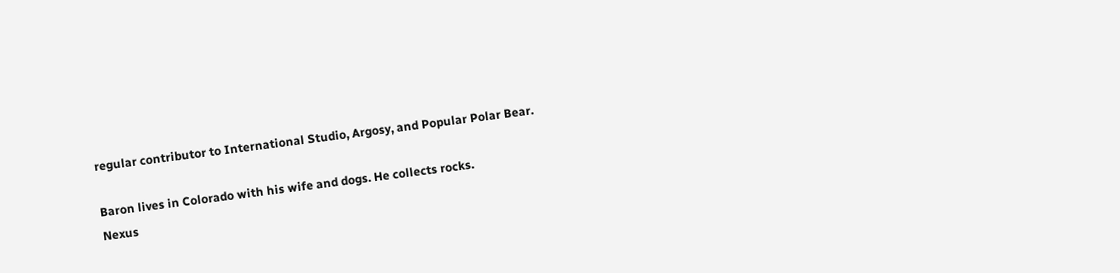regular contributor to International Studio, Argosy, and Popular Polar Bear.

Baron lives in Colorado with his wife and dogs. He collects rocks.
Nexus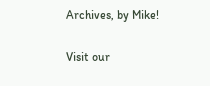Archives, by Mike!

Visit our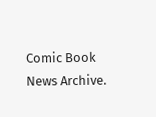Comic Book News Archive.